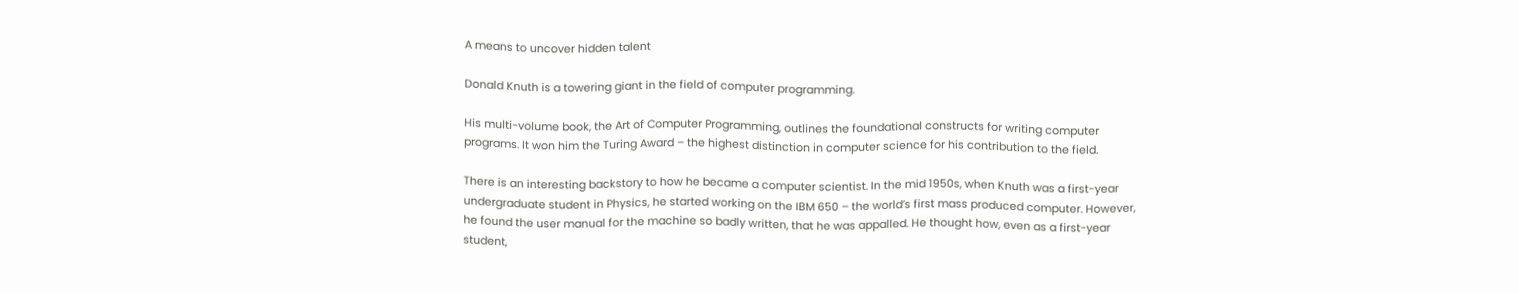A means to uncover hidden talent

Donald Knuth is a towering giant in the field of computer programming.

His multi-volume book, the Art of Computer Programming, outlines the foundational constructs for writing computer programs. It won him the Turing Award – the highest distinction in computer science for his contribution to the field.

There is an interesting backstory to how he became a computer scientist. In the mid 1950s, when Knuth was a first-year undergraduate student in Physics, he started working on the IBM 650 – the world’s first mass produced computer. However, he found the user manual for the machine so badly written, that he was appalled. He thought how, even as a first-year student,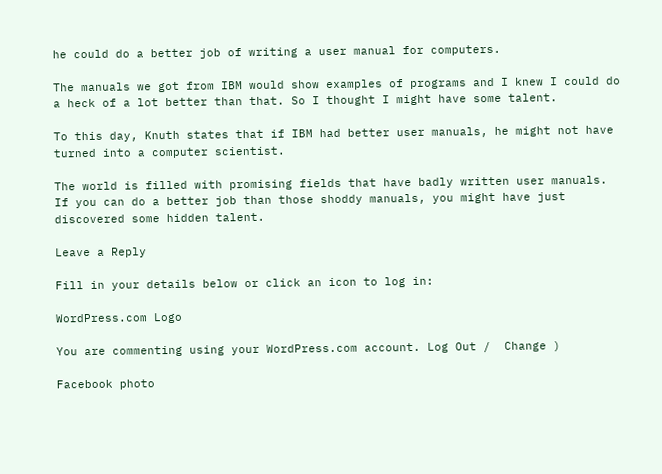he could do a better job of writing a user manual for computers.

The manuals we got from IBM would show examples of programs and I knew I could do a heck of a lot better than that. So I thought I might have some talent.

To this day, Knuth states that if IBM had better user manuals, he might not have turned into a computer scientist.

The world is filled with promising fields that have badly written user manuals. If you can do a better job than those shoddy manuals, you might have just discovered some hidden talent.

Leave a Reply

Fill in your details below or click an icon to log in:

WordPress.com Logo

You are commenting using your WordPress.com account. Log Out /  Change )

Facebook photo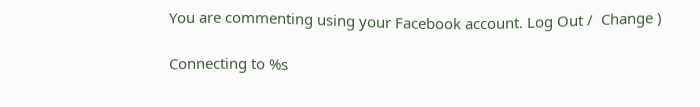You are commenting using your Facebook account. Log Out /  Change )

Connecting to %s